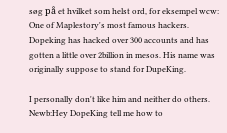søg på et hvilket som helst ord, for eksempel wcw:
One of Maplestory's most famous hackers. Dopeking has hacked over 300 accounts and has gotten a little over 2billion in mesos. His name was originally suppose to stand for DupeKing.

I personally don't like him and neither do others.
Newb:Hey DopeKing tell me how to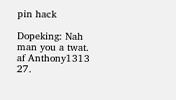pin hack

Dopeking: Nah man you a twat.
af Anthony1313 27.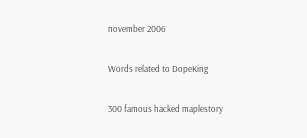november 2006

Words related to DopeKing

300 famous hacked maplestory